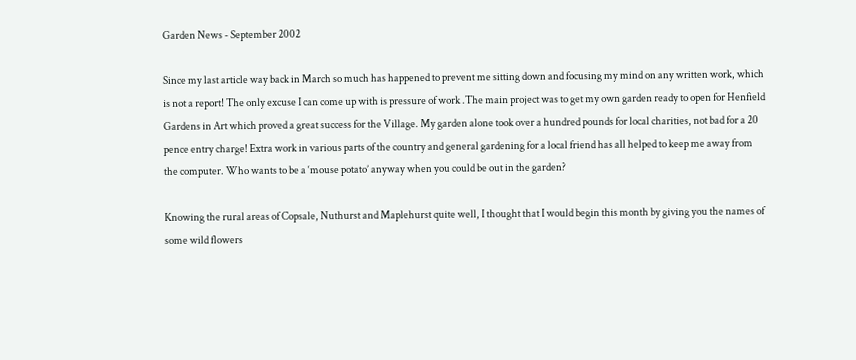Garden News - September 2002

Since my last article way back in March so much has happened to prevent me sitting down and focusing my mind on any written work, which is not a report! The only excuse I can come up with is pressure of work .The main project was to get my own garden ready to open for Henfield Gardens in Art which proved a great success for the Village. My garden alone took over a hundred pounds for local charities, not bad for a 20 pence entry charge! Extra work in various parts of the country and general gardening for a local friend has all helped to keep me away from the computer. Who wants to be a ‘mouse potato’ anyway when you could be out in the garden?

Knowing the rural areas of Copsale, Nuthurst and Maplehurst quite well, I thought that I would begin this month by giving you the names of some wild flowers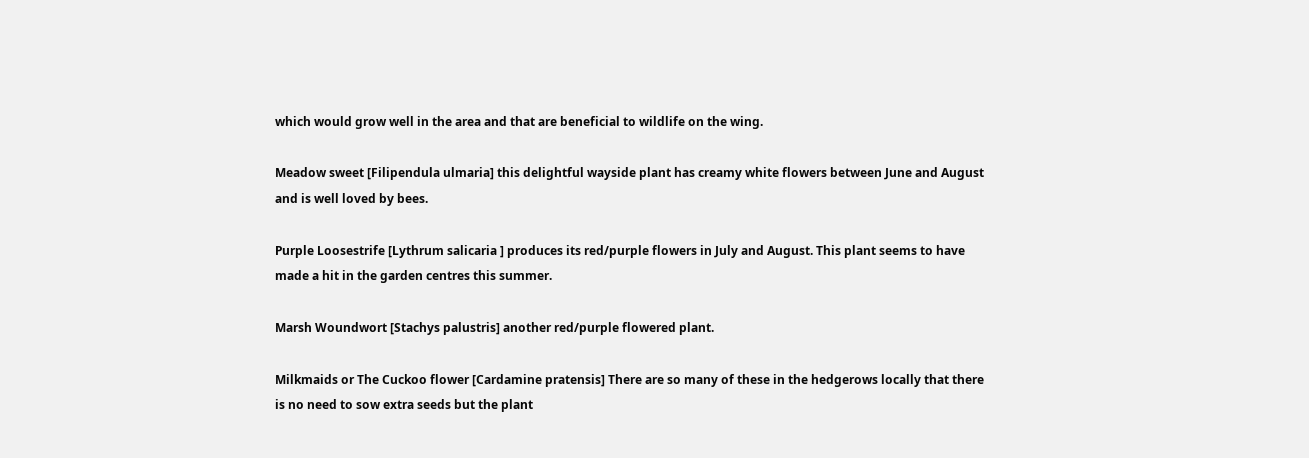which would grow well in the area and that are beneficial to wildlife on the wing.

Meadow sweet [Filipendula ulmaria] this delightful wayside plant has creamy white flowers between June and August and is well loved by bees.

Purple Loosestrife [Lythrum salicaria ] produces its red/purple flowers in July and August. This plant seems to have made a hit in the garden centres this summer.

Marsh Woundwort [Stachys palustris] another red/purple flowered plant.

Milkmaids or The Cuckoo flower [Cardamine pratensis] There are so many of these in the hedgerows locally that there is no need to sow extra seeds but the plant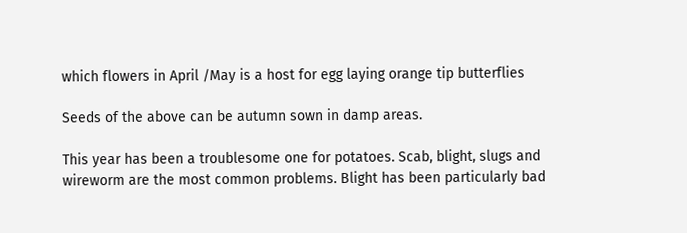which flowers in April /May is a host for egg laying orange tip butterflies

Seeds of the above can be autumn sown in damp areas.

This year has been a troublesome one for potatoes. Scab, blight, slugs and wireworm are the most common problems. Blight has been particularly bad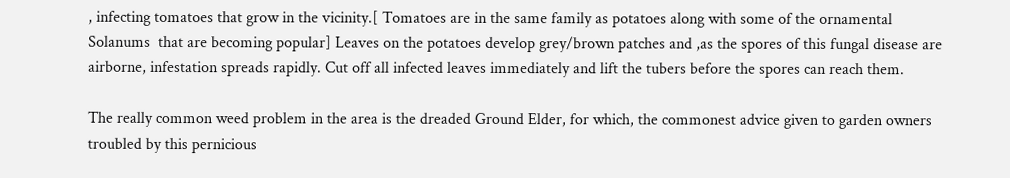, infecting tomatoes that grow in the vicinity.[ Tomatoes are in the same family as potatoes along with some of the ornamental Solanums  that are becoming popular] Leaves on the potatoes develop grey/brown patches and ,as the spores of this fungal disease are airborne, infestation spreads rapidly. Cut off all infected leaves immediately and lift the tubers before the spores can reach them.

The really common weed problem in the area is the dreaded Ground Elder, for which, the commonest advice given to garden owners troubled by this pernicious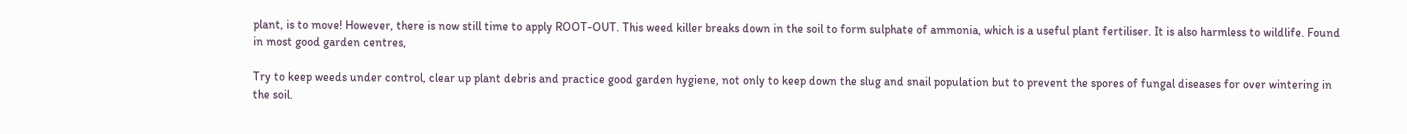plant, is to move! However, there is now still time to apply ROOT-OUT. This weed killer breaks down in the soil to form sulphate of ammonia, which is a useful plant fertiliser. It is also harmless to wildlife. Found in most good garden centres,

Try to keep weeds under control, clear up plant debris and practice good garden hygiene, not only to keep down the slug and snail population but to prevent the spores of fungal diseases for over wintering in the soil.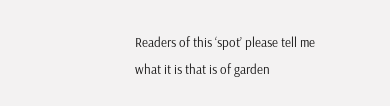Readers of this ‘spot’ please tell me what it is that is of garden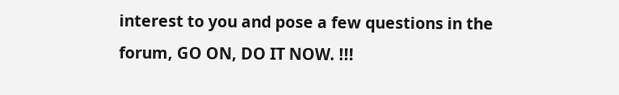interest to you and pose a few questions in the forum, GO ON, DO IT NOW. !!!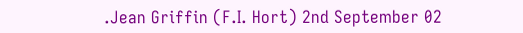.Jean Griffin (F.I. Hort) 2nd September 02